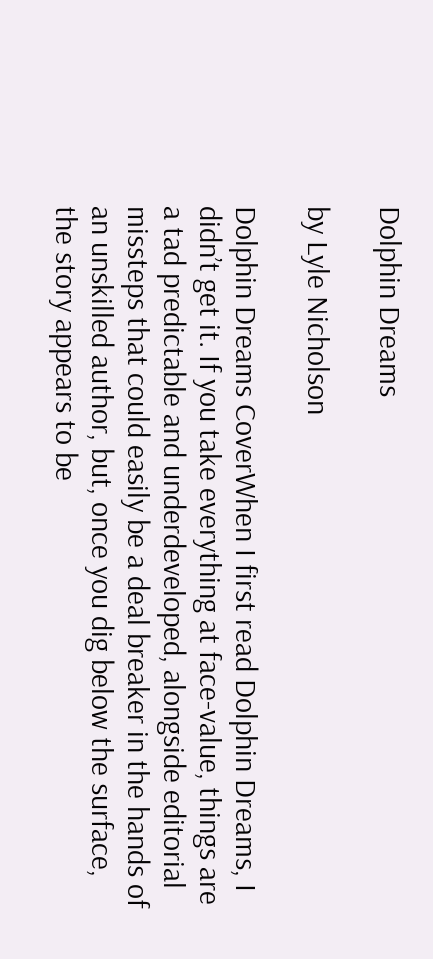Dolphin Dreams

by Lyle Nicholson

Dolphin Dreams CoverWhen I first read Dolphin Dreams, I didn’t get it. If you take everything at face-value, things are a tad predictable and underdeveloped, alongside editorial missteps that could easily be a deal breaker in the hands of an unskilled author, but, once you dig below the surface, the story appears to be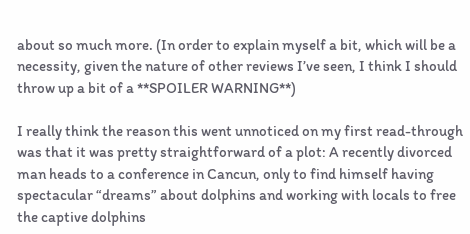about so much more. (In order to explain myself a bit, which will be a necessity, given the nature of other reviews I’ve seen, I think I should throw up a bit of a **SPOILER WARNING**)

I really think the reason this went unnoticed on my first read-through was that it was pretty straightforward of a plot: A recently divorced man heads to a conference in Cancun, only to find himself having spectacular “dreams” about dolphins and working with locals to free the captive dolphins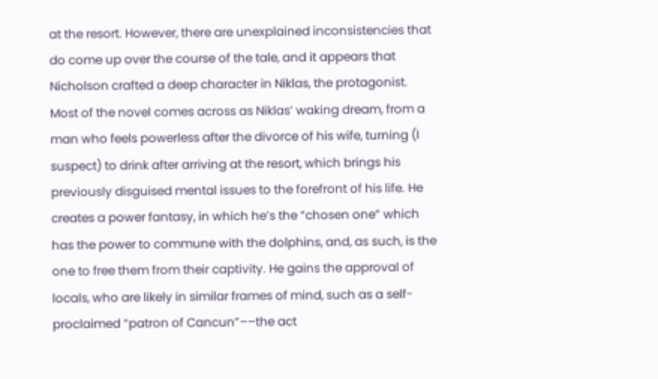at the resort. However, there are unexplained inconsistencies that do come up over the course of the tale, and it appears that Nicholson crafted a deep character in Niklas, the protagonist. Most of the novel comes across as Niklas’ waking dream, from a man who feels powerless after the divorce of his wife, turning (I suspect) to drink after arriving at the resort, which brings his previously disguised mental issues to the forefront of his life. He creates a power fantasy, in which he’s the “chosen one” which has the power to commune with the dolphins, and, as such, is the one to free them from their captivity. He gains the approval of locals, who are likely in similar frames of mind, such as a self-proclaimed “patron of Cancun”––the act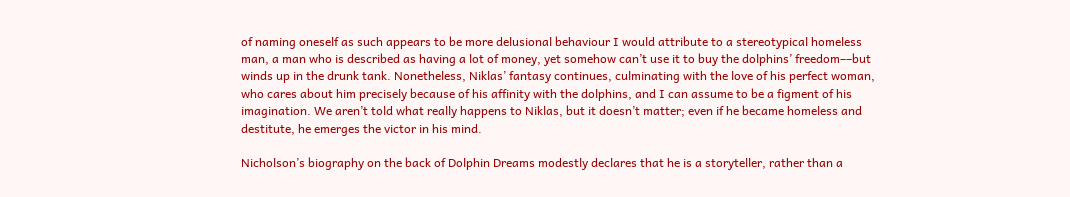of naming oneself as such appears to be more delusional behaviour I would attribute to a stereotypical homeless man, a man who is described as having a lot of money, yet somehow can’t use it to buy the dolphins’ freedom––but winds up in the drunk tank. Nonetheless, Niklas’ fantasy continues, culminating with the love of his perfect woman, who cares about him precisely because of his affinity with the dolphins, and I can assume to be a figment of his imagination. We aren’t told what really happens to Niklas, but it doesn’t matter; even if he became homeless and destitute, he emerges the victor in his mind.

Nicholson’s biography on the back of Dolphin Dreams modestly declares that he is a storyteller, rather than a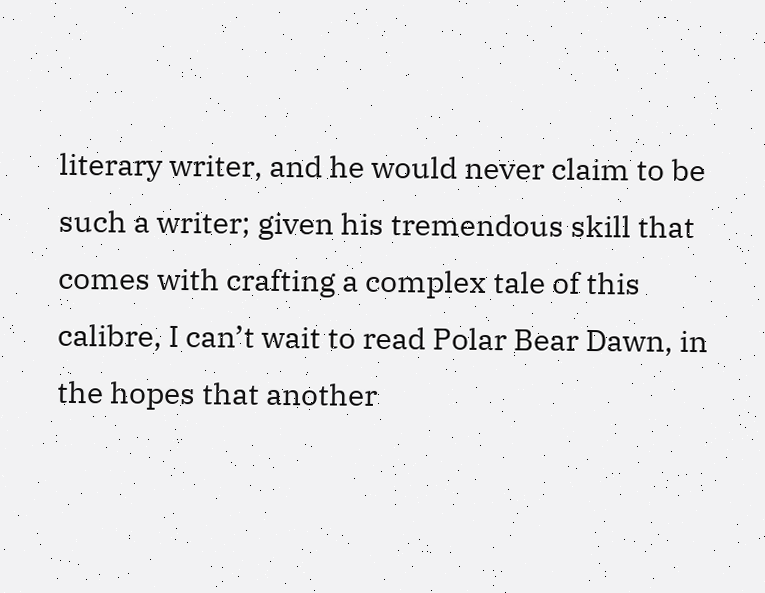literary writer, and he would never claim to be such a writer; given his tremendous skill that comes with crafting a complex tale of this calibre, I can’t wait to read Polar Bear Dawn, in the hopes that another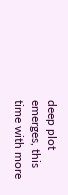deep plot emerges, this time with more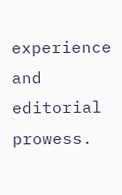experience and editorial prowess.